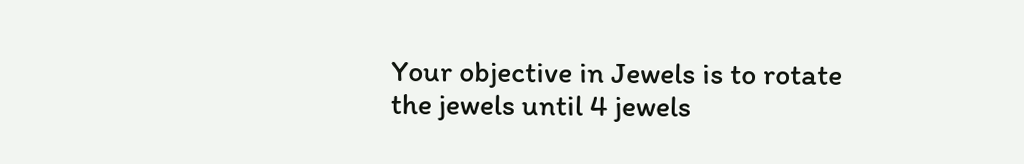Your objective in Jewels is to rotate the jewels until 4 jewels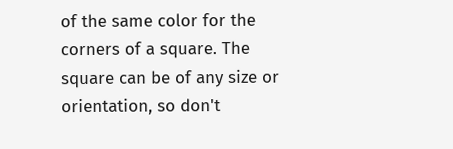of the same color for the corners of a square. The square can be of any size or orientation, so don't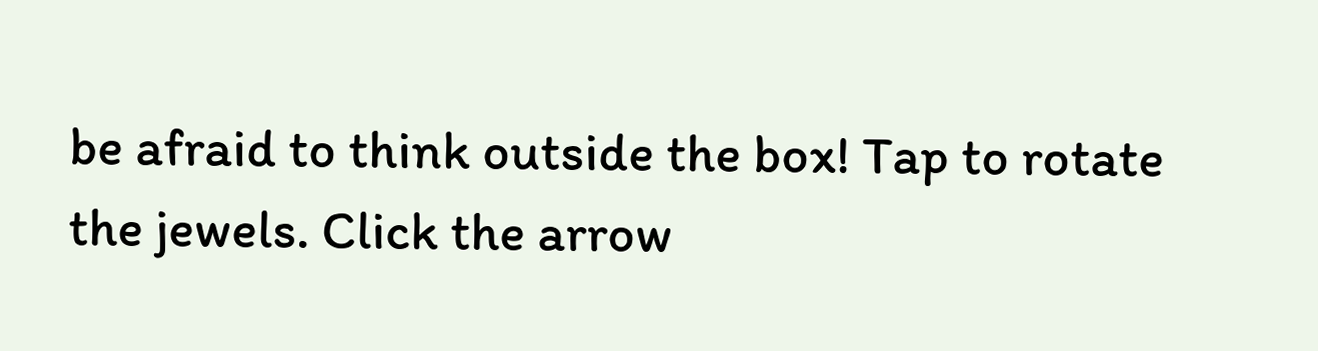be afraid to think outside the box! Tap to rotate the jewels. Click the arrow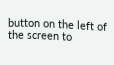button on the left of the screen to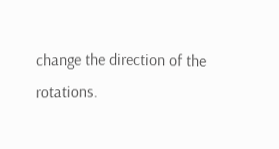change the direction of the rotations.